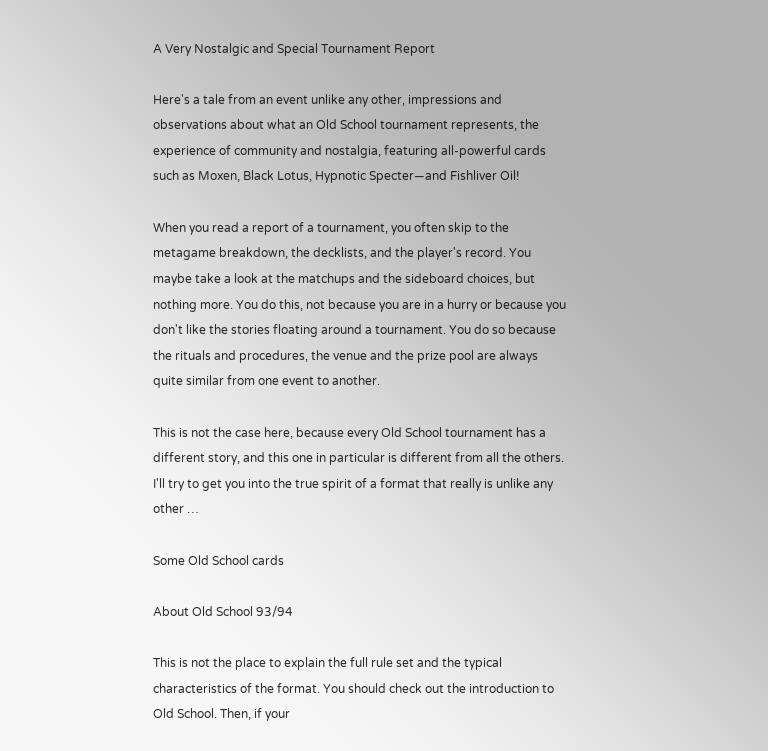A Very Nostalgic and Special Tournament Report

Here's a tale from an event unlike any other, impressions and observations about what an Old School tournament represents, the experience of community and nostalgia, featuring all-powerful cards such as Moxen, Black Lotus, Hypnotic Specter—and Fishliver Oil!

When you read a report of a tournament, you often skip to the metagame breakdown, the decklists, and the player's record. You maybe take a look at the matchups and the sideboard choices, but nothing more. You do this, not because you are in a hurry or because you don't like the stories floating around a tournament. You do so because the rituals and procedures, the venue and the prize pool are always quite similar from one event to another.

This is not the case here, because every Old School tournament has a different story, and this one in particular is different from all the others. I'll try to get you into the true spirit of a format that really is unlike any other …

Some Old School cards

About Old School 93/94

This is not the place to explain the full rule set and the typical characteristics of the format. You should check out the introduction to Old School. Then, if your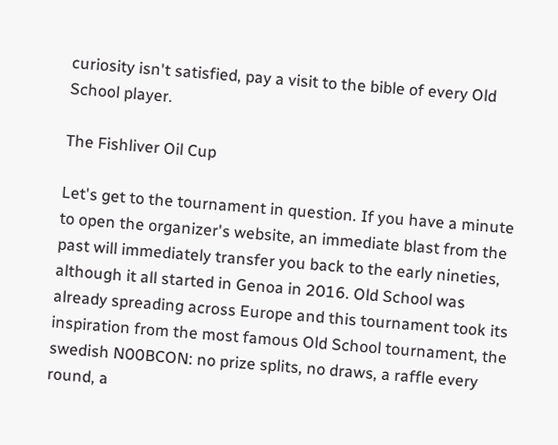curiosity isn't satisfied, pay a visit to the bible of every Old School player.

The Fishliver Oil Cup

Let's get to the tournament in question. If you have a minute to open the organizer's website, an immediate blast from the past will immediately transfer you back to the early nineties, although it all started in Genoa in 2016. Old School was already spreading across Europe and this tournament took its inspiration from the most famous Old School tournament, the swedish N00BCON: no prize splits, no draws, a raffle every round, a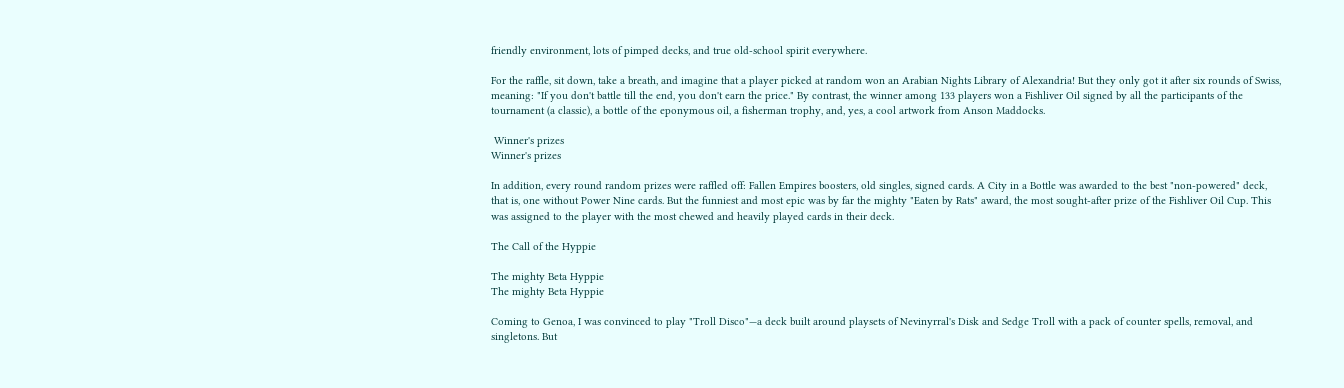friendly environment, lots of pimped decks, and true old-school spirit everywhere.

For the raffle, sit down, take a breath, and imagine that a player picked at random won an Arabian Nights Library of Alexandria! But they only got it after six rounds of Swiss, meaning: "If you don't battle till the end, you don't earn the price." By contrast, the winner among 133 players won a Fishliver Oil signed by all the participants of the tournament (a classic), a bottle of the eponymous oil, a fisherman trophy, and, yes, a cool artwork from Anson Maddocks.

 Winner's prizes
Winner's prizes

In addition, every round random prizes were raffled off: Fallen Empires boosters, old singles, signed cards. A City in a Bottle was awarded to the best "non-powered" deck, that is, one without Power Nine cards. But the funniest and most epic was by far the mighty "Eaten by Rats" award, the most sought-after prize of the Fishliver Oil Cup. This was assigned to the player with the most chewed and heavily played cards in their deck.

The Call of the Hyppie

The mighty Beta Hyppie
The mighty Beta Hyppie

Coming to Genoa, I was convinced to play "Troll Disco"—a deck built around playsets of Nevinyrral's Disk and Sedge Troll with a pack of counter spells, removal, and singletons. But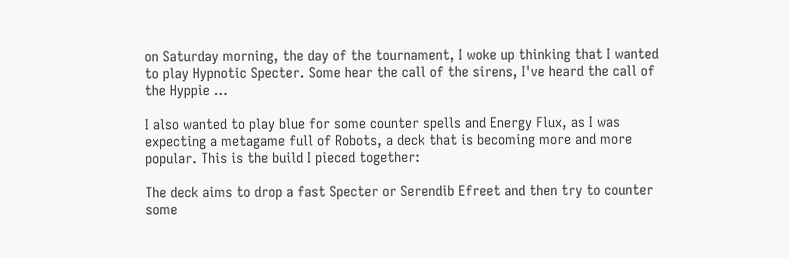on Saturday morning, the day of the tournament, I woke up thinking that I wanted to play Hypnotic Specter. Some hear the call of the sirens, I've heard the call of the Hyppie …

I also wanted to play blue for some counter spells and Energy Flux, as I was expecting a metagame full of Robots, a deck that is becoming more and more popular. This is the build I pieced together:

The deck aims to drop a fast Specter or Serendib Efreet and then try to counter some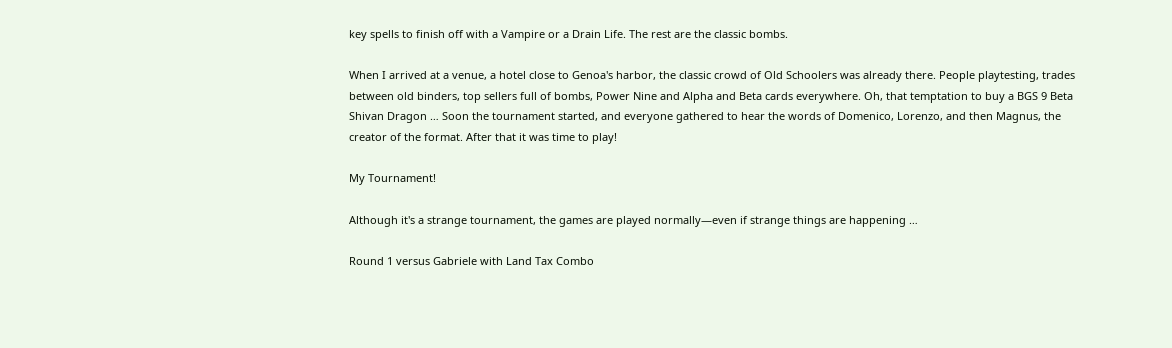key spells to finish off with a Vampire or a Drain Life. The rest are the classic bombs.

When I arrived at a venue, a hotel close to Genoa's harbor, the classic crowd of Old Schoolers was already there. People playtesting, trades between old binders, top sellers full of bombs, Power Nine and Alpha and Beta cards everywhere. Oh, that temptation to buy a BGS 9 Beta Shivan Dragon … Soon the tournament started, and everyone gathered to hear the words of Domenico, Lorenzo, and then Magnus, the creator of the format. After that it was time to play!

My Tournament!

Although it's a strange tournament, the games are played normally—even if strange things are happening …

Round 1 versus Gabriele with Land Tax Combo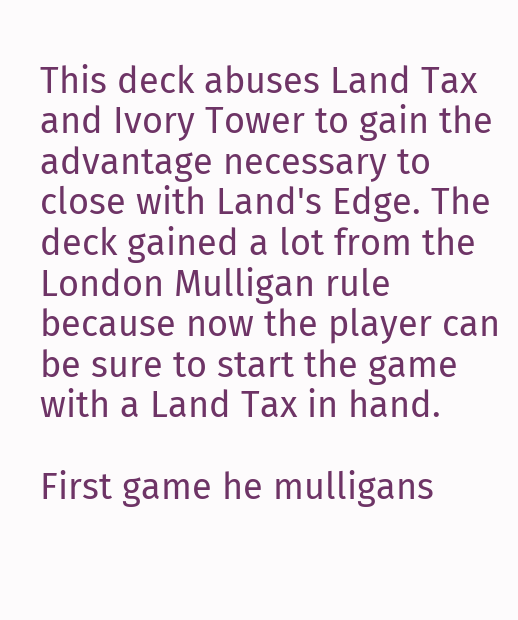This deck abuses Land Tax and Ivory Tower to gain the advantage necessary to close with Land's Edge. The deck gained a lot from the London Mulligan rule because now the player can be sure to start the game with a Land Tax in hand.

First game he mulligans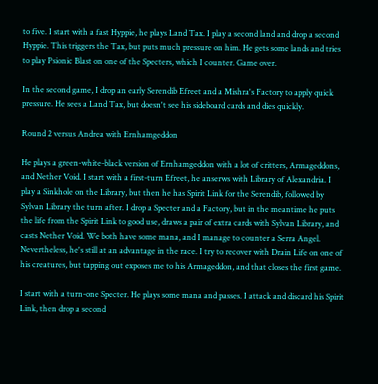to five. I start with a fast Hyppie, he plays Land Tax. I play a second land and drop a second Hyppie. This triggers the Tax, but puts much pressure on him. He gets some lands and tries to play Psionic Blast on one of the Specters, which I counter. Game over.

In the second game, I drop an early Serendib Efreet and a Mishra's Factory to apply quick pressure. He sees a Land Tax, but doesn't see his sideboard cards and dies quickly.

Round 2 versus Andrea with Ernhamgeddon

He plays a green-white-black version of Ernhamgeddon with a lot of critters, Armageddons, and Nether Void. I start with a first-turn Efreet, he anserws with Library of Alexandria. I play a Sinkhole on the Library, but then he has Spirit Link for the Serendib, followed by Sylvan Library the turn after. I drop a Specter and a Factory, but in the meantime he puts the life from the Spirit Link to good use, draws a pair of extra cards with Sylvan Library, and casts Nether Void. We both have some mana, and I manage to counter a Serra Angel. Nevertheless, he's still at an advantage in the race. I try to recover with Drain Life on one of his creatures, but tapping out exposes me to his Armageddon, and that closes the first game.

I start with a turn-one Specter. He plays some mana and passes. I attack and discard his Spirit Link, then drop a second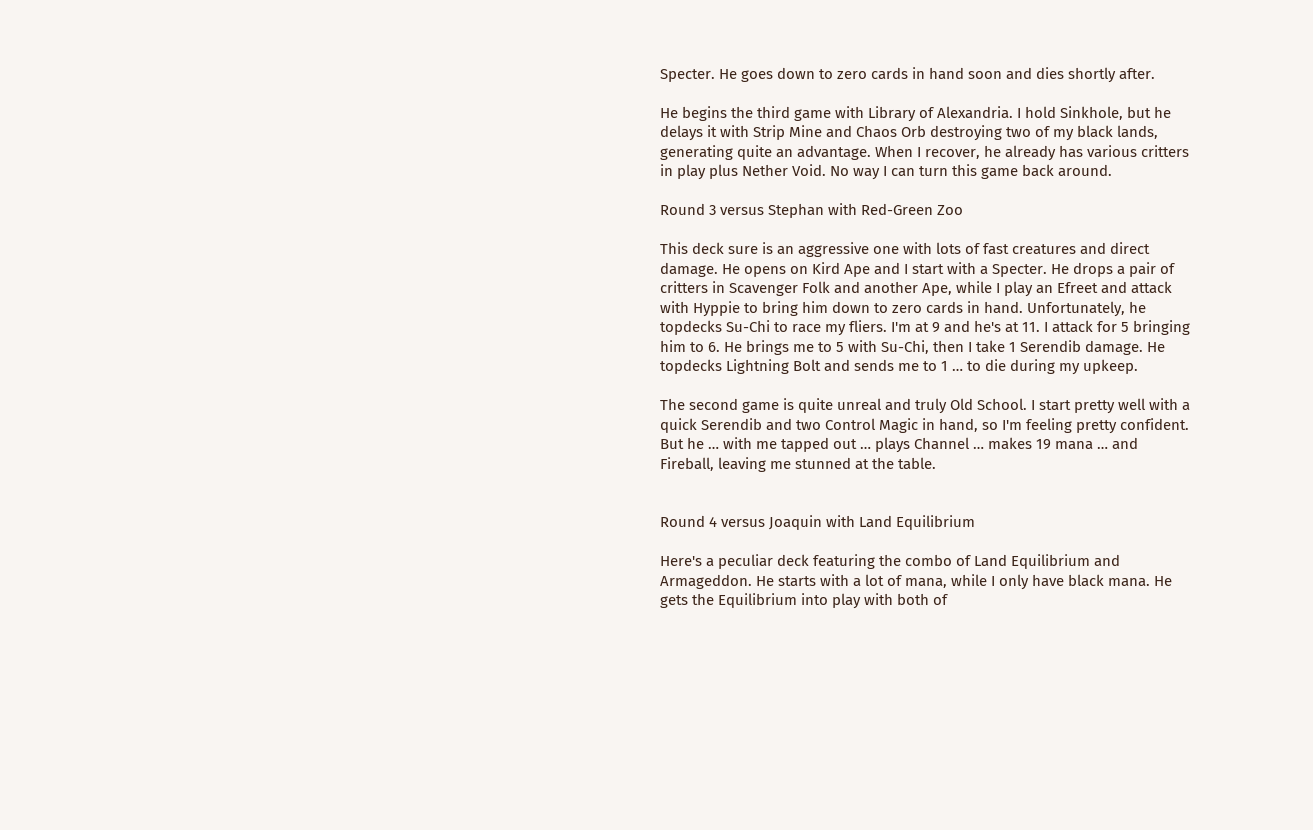Specter. He goes down to zero cards in hand soon and dies shortly after.

He begins the third game with Library of Alexandria. I hold Sinkhole, but he delays it with Strip Mine and Chaos Orb destroying two of my black lands, generating quite an advantage. When I recover, he already has various critters in play plus Nether Void. No way I can turn this game back around.

Round 3 versus Stephan with Red-Green Zoo

This deck sure is an aggressive one with lots of fast creatures and direct damage. He opens on Kird Ape and I start with a Specter. He drops a pair of critters in Scavenger Folk and another Ape, while I play an Efreet and attack with Hyppie to bring him down to zero cards in hand. Unfortunately, he topdecks Su-Chi to race my fliers. I'm at 9 and he's at 11. I attack for 5 bringing him to 6. He brings me to 5 with Su-Chi, then I take 1 Serendib damage. He topdecks Lightning Bolt and sends me to 1 … to die during my upkeep.

The second game is quite unreal and truly Old School. I start pretty well with a quick Serendib and two Control Magic in hand, so I'm feeling pretty confident. But he … with me tapped out … plays Channel … makes 19 mana … and Fireball, leaving me stunned at the table.


Round 4 versus Joaquin with Land Equilibrium

Here's a peculiar deck featuring the combo of Land Equilibrium and Armageddon. He starts with a lot of mana, while I only have black mana. He gets the Equilibrium into play with both of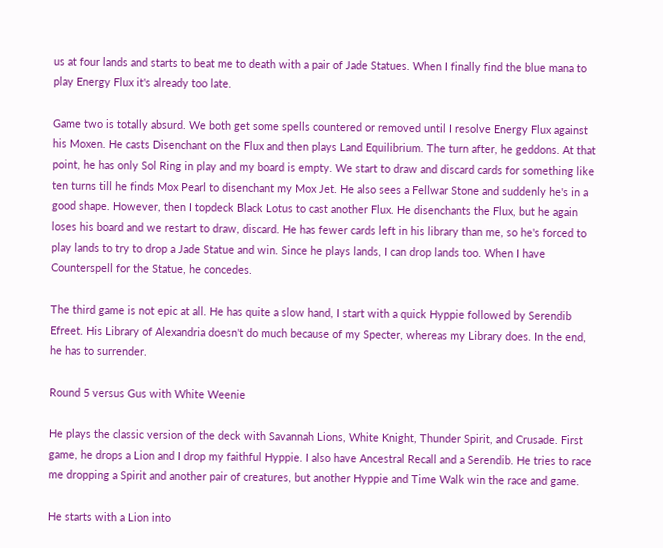us at four lands and starts to beat me to death with a pair of Jade Statues. When I finally find the blue mana to play Energy Flux it's already too late.

Game two is totally absurd. We both get some spells countered or removed until I resolve Energy Flux against his Moxen. He casts Disenchant on the Flux and then plays Land Equilibrium. The turn after, he geddons. At that point, he has only Sol Ring in play and my board is empty. We start to draw and discard cards for something like ten turns till he finds Mox Pearl to disenchant my Mox Jet. He also sees a Fellwar Stone and suddenly he's in a good shape. However, then I topdeck Black Lotus to cast another Flux. He disenchants the Flux, but he again loses his board and we restart to draw, discard. He has fewer cards left in his library than me, so he's forced to play lands to try to drop a Jade Statue and win. Since he plays lands, I can drop lands too. When I have Counterspell for the Statue, he concedes.

The third game is not epic at all. He has quite a slow hand, I start with a quick Hyppie followed by Serendib Efreet. His Library of Alexandria doesn't do much because of my Specter, whereas my Library does. In the end, he has to surrender.

Round 5 versus Gus with White Weenie

He plays the classic version of the deck with Savannah Lions, White Knight, Thunder Spirit, and Crusade. First game, he drops a Lion and I drop my faithful Hyppie. I also have Ancestral Recall and a Serendib. He tries to race me dropping a Spirit and another pair of creatures, but another Hyppie and Time Walk win the race and game.

He starts with a Lion into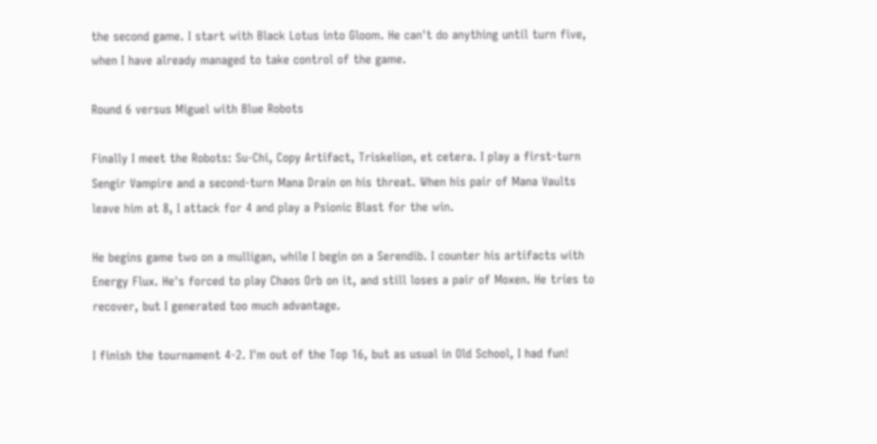the second game. I start with Black Lotus into Gloom. He can't do anything until turn five, when I have already managed to take control of the game.

Round 6 versus Miguel with Blue Robots

Finally I meet the Robots: Su-Chi, Copy Artifact, Triskelion, et cetera. I play a first-turn Sengir Vampire and a second-turn Mana Drain on his threat. When his pair of Mana Vaults leave him at 8, I attack for 4 and play a Psionic Blast for the win.

He begins game two on a mulligan, while I begin on a Serendib. I counter his artifacts with Energy Flux. He's forced to play Chaos Orb on it, and still loses a pair of Moxen. He tries to recover, but I generated too much advantage.

I finish the tournament 4-2. I'm out of the Top 16, but as usual in Old School, I had fun!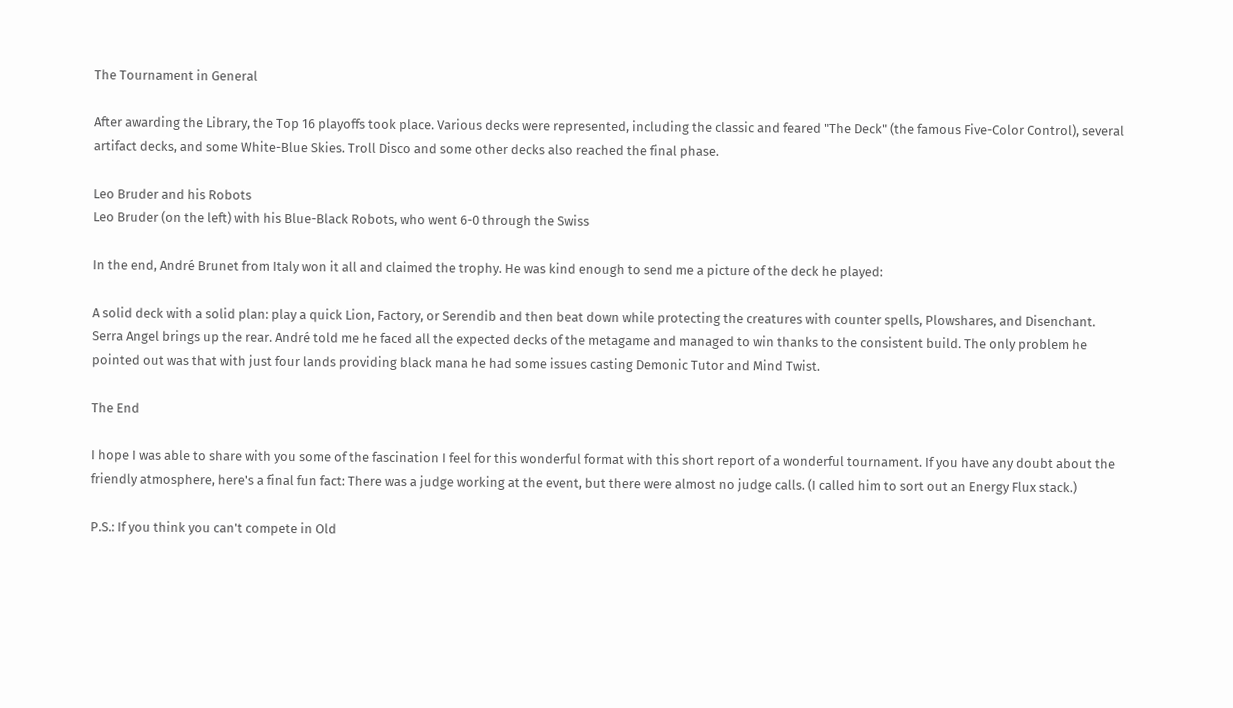The Tournament in General

After awarding the Library, the Top 16 playoffs took place. Various decks were represented, including the classic and feared "The Deck" (the famous Five-Color Control), several artifact decks, and some White-Blue Skies. Troll Disco and some other decks also reached the final phase.

Leo Bruder and his Robots
Leo Bruder (on the left) with his Blue-Black Robots, who went 6-0 through the Swiss

In the end, André Brunet from Italy won it all and claimed the trophy. He was kind enough to send me a picture of the deck he played:

A solid deck with a solid plan: play a quick Lion, Factory, or Serendib and then beat down while protecting the creatures with counter spells, Plowshares, and Disenchant. Serra Angel brings up the rear. André told me he faced all the expected decks of the metagame and managed to win thanks to the consistent build. The only problem he pointed out was that with just four lands providing black mana he had some issues casting Demonic Tutor and Mind Twist.

The End

I hope I was able to share with you some of the fascination I feel for this wonderful format with this short report of a wonderful tournament. If you have any doubt about the friendly atmosphere, here's a final fun fact: There was a judge working at the event, but there were almost no judge calls. (I called him to sort out an Energy Flux stack.)

P.S.: If you think you can't compete in Old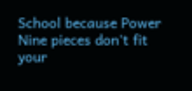School because Power Nine pieces don't fit your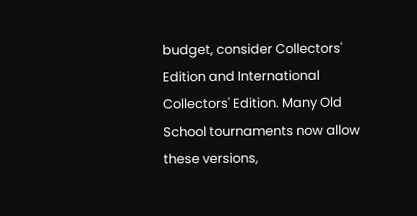budget, consider Collectors' Edition and International Collectors' Edition. Many Old School tournaments now allow these versions,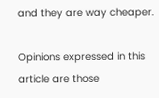and they are way cheaper.

Opinions expressed in this article are those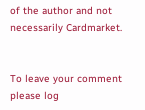of the author and not necessarily Cardmarket.


To leave your comment please log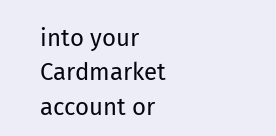into your Cardmarket account or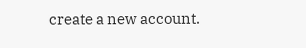create a new account.